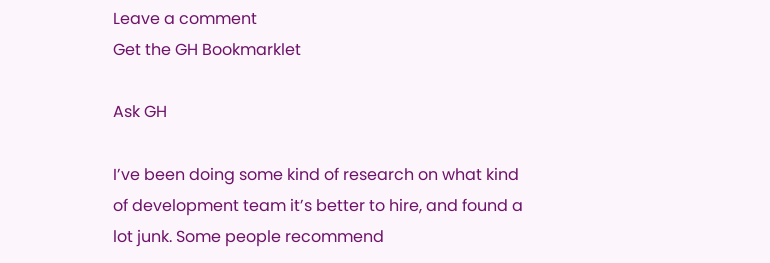Leave a comment
Get the GH Bookmarklet

Ask GH

I’ve been doing some kind of research on what kind of development team it’s better to hire, and found a lot junk. Some people recommend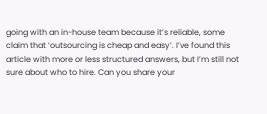going with an in-house team because it’s reliable, some claim that ‘outsourcing is cheap and easy’. I’ve found this article with more or less structured answers, but I’m still not sure about who to hire. Can you share your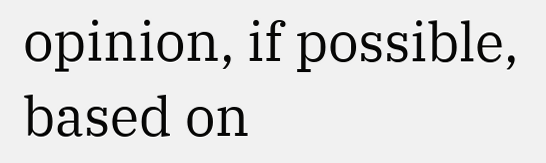opinion, if possible, based on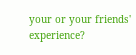your or your friends' experience?